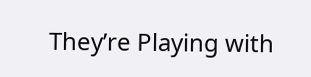They’re Playing with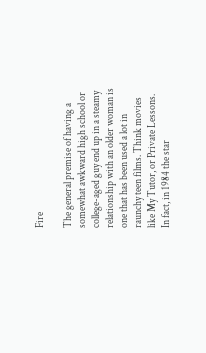Fire

The general premise of having a somewhat awkward high school or college-aged guy end up in a steamy relationship with an older woman is one that has been used a lot in raunchy teen films. Think movies like My Tutor, or Private Lessons. In fact, in 1984 the star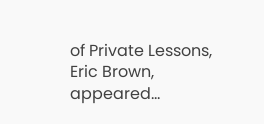of Private Lessons, Eric Brown, appeared...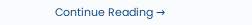Continue Reading →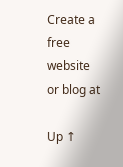Create a free website or blog at

Up ↑